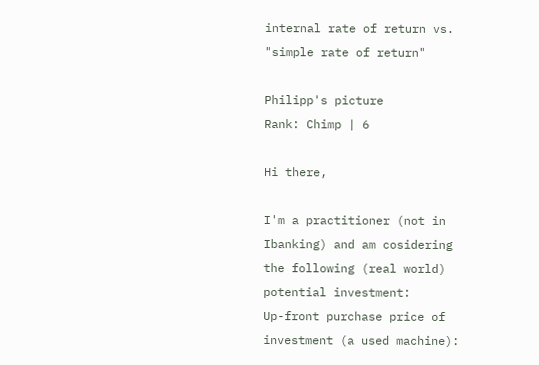internal rate of return vs. "simple rate of return"

Philipp's picture
Rank: Chimp | 6

Hi there,

I'm a practitioner (not in Ibanking) and am cosidering the following (real world) potential investment:
Up-front purchase price of investment (a used machine):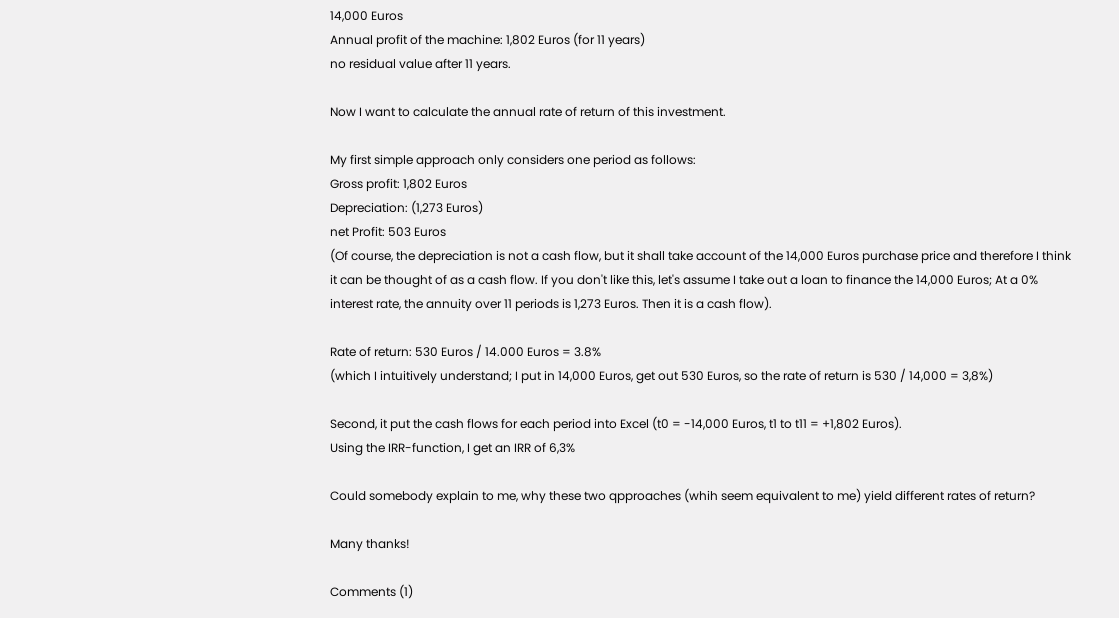14,000 Euros
Annual profit of the machine: 1,802 Euros (for 11 years)
no residual value after 11 years.

Now I want to calculate the annual rate of return of this investment.

My first simple approach only considers one period as follows:
Gross profit: 1,802 Euros
Depreciation: (1,273 Euros)
net Profit: 503 Euros
(Of course, the depreciation is not a cash flow, but it shall take account of the 14,000 Euros purchase price and therefore I think it can be thought of as a cash flow. If you don't like this, let's assume I take out a loan to finance the 14,000 Euros; At a 0% interest rate, the annuity over 11 periods is 1,273 Euros. Then it is a cash flow).

Rate of return: 530 Euros / 14.000 Euros = 3.8%
(which I intuitively understand; I put in 14,000 Euros, get out 530 Euros, so the rate of return is 530 / 14,000 = 3,8%)

Second, it put the cash flows for each period into Excel (t0 = -14,000 Euros, t1 to t11 = +1,802 Euros).
Using the IRR-function, I get an IRR of 6,3%

Could somebody explain to me, why these two qpproaches (whih seem equivalent to me) yield different rates of return?

Many thanks!

Comments (1)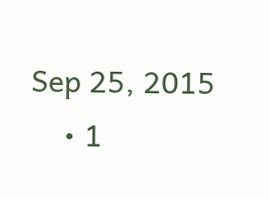Sep 25, 2015
    • 1